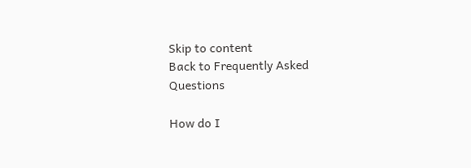Skip to content
Back to Frequently Asked Questions

How do I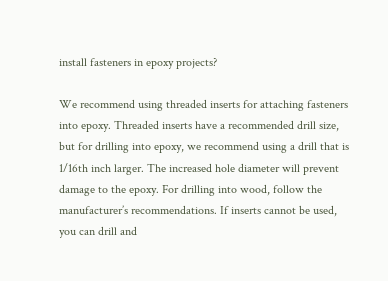install fasteners in epoxy projects?

We recommend using threaded inserts for attaching fasteners into epoxy. Threaded inserts have a recommended drill size, but for drilling into epoxy, we recommend using a drill that is 1/16th inch larger. The increased hole diameter will prevent damage to the epoxy. For drilling into wood, follow the manufacturer’s recommendations. If inserts cannot be used, you can drill and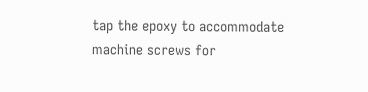tap the epoxy to accommodate machine screws for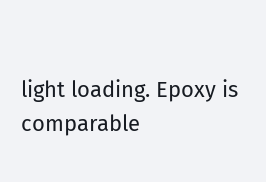light loading. Epoxy is comparable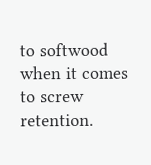to softwood when it comes to screw retention.